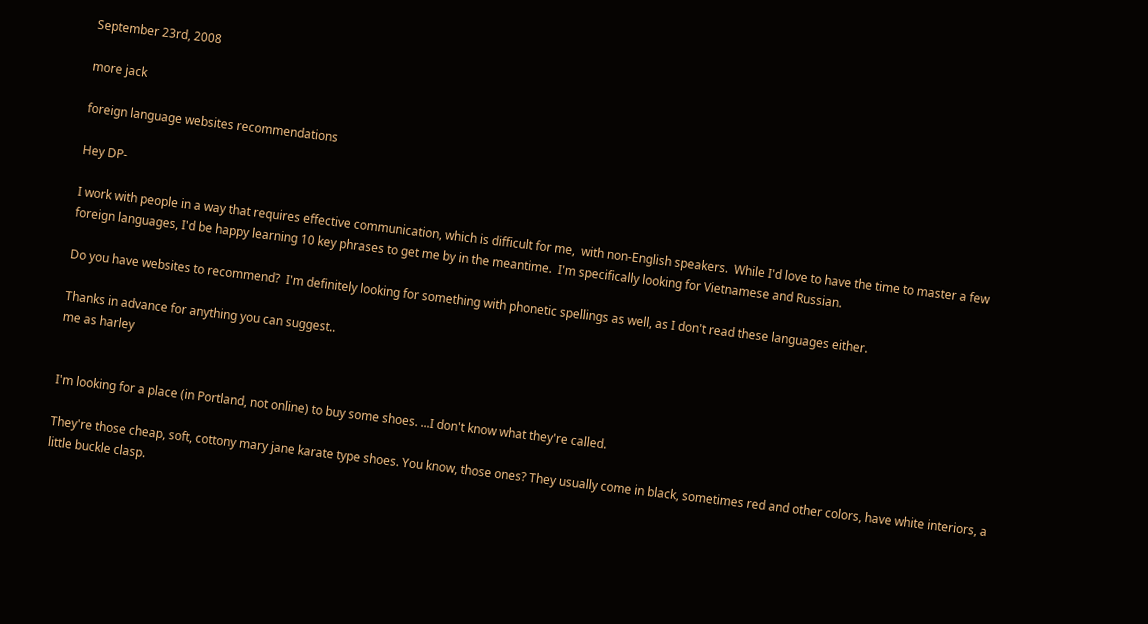September 23rd, 2008

more jack

foreign language websites recommendations

Hey DP-

I work with people in a way that requires effective communication, which is difficult for me,  with non-English speakers.  While I'd love to have the time to master a few foreign languages, I'd be happy learning 10 key phrases to get me by in the meantime.  I'm specifically looking for Vietnamese and Russian.

Do you have websites to recommend?  I'm definitely looking for something with phonetic spellings as well, as I don't read these languages either.

Thanks in advance for anything you can suggest..
me as harley


I'm looking for a place (in Portland, not online) to buy some shoes. ...I don't know what they're called.

They're those cheap, soft, cottony mary jane karate type shoes. You know, those ones? They usually come in black, sometimes red and other colors, have white interiors, a little buckle clasp.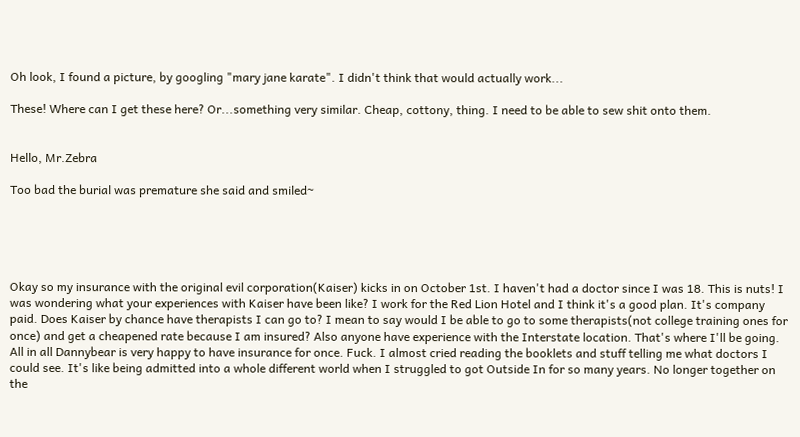Oh look, I found a picture, by googling "mary jane karate". I didn't think that would actually work...

These! Where can I get these here? Or...something very similar. Cheap, cottony, thing. I need to be able to sew shit onto them.


Hello, Mr.Zebra

Too bad the burial was premature she said and smiled~





Okay so my insurance with the original evil corporation(Kaiser) kicks in on October 1st. I haven't had a doctor since I was 18. This is nuts! I was wondering what your experiences with Kaiser have been like? I work for the Red Lion Hotel and I think it's a good plan. It's company paid. Does Kaiser by chance have therapists I can go to? I mean to say would I be able to go to some therapists(not college training ones for once) and get a cheapened rate because I am insured? Also anyone have experience with the Interstate location. That's where I'll be going. All in all Dannybear is very happy to have insurance for once. Fuck. I almost cried reading the booklets and stuff telling me what doctors I could see. It's like being admitted into a whole different world when I struggled to got Outside In for so many years. No longer together on the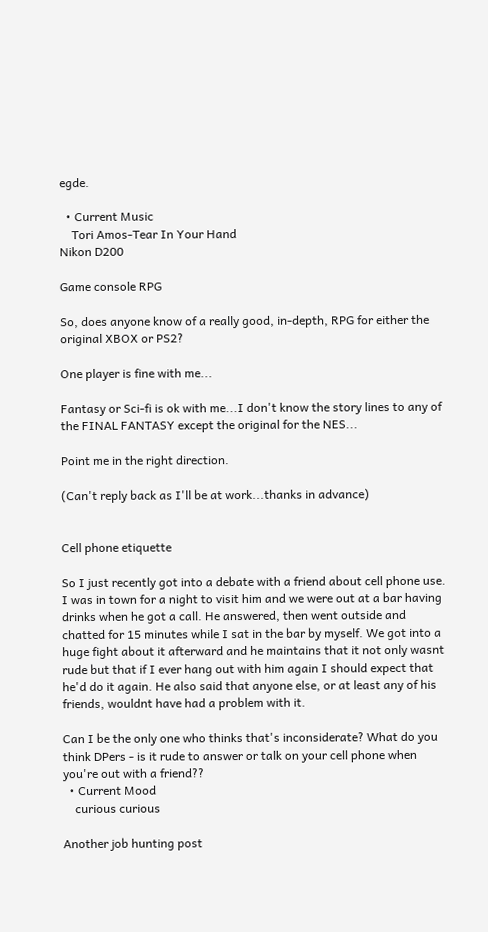egde.

  • Current Music
    Tori Amos-Tear In Your Hand
Nikon D200

Game console RPG

So, does anyone know of a really good, in-depth, RPG for either the original XBOX or PS2?

One player is fine with me...

Fantasy or Sci-fi is ok with me...I don't know the story lines to any of the FINAL FANTASY except the original for the NES...

Point me in the right direction.

(Can't reply back as I'll be at work...thanks in advance)


Cell phone etiquette

So I just recently got into a debate with a friend about cell phone use. I was in town for a night to visit him and we were out at a bar having drinks when he got a call. He answered, then went outside and chatted for 15 minutes while I sat in the bar by myself. We got into a huge fight about it afterward and he maintains that it not only wasnt rude but that if I ever hang out with him again I should expect that he'd do it again. He also said that anyone else, or at least any of his friends, wouldnt have had a problem with it.

Can I be the only one who thinks that's inconsiderate? What do you think DPers - is it rude to answer or talk on your cell phone when you're out with a friend??
  • Current Mood
    curious curious

Another job hunting post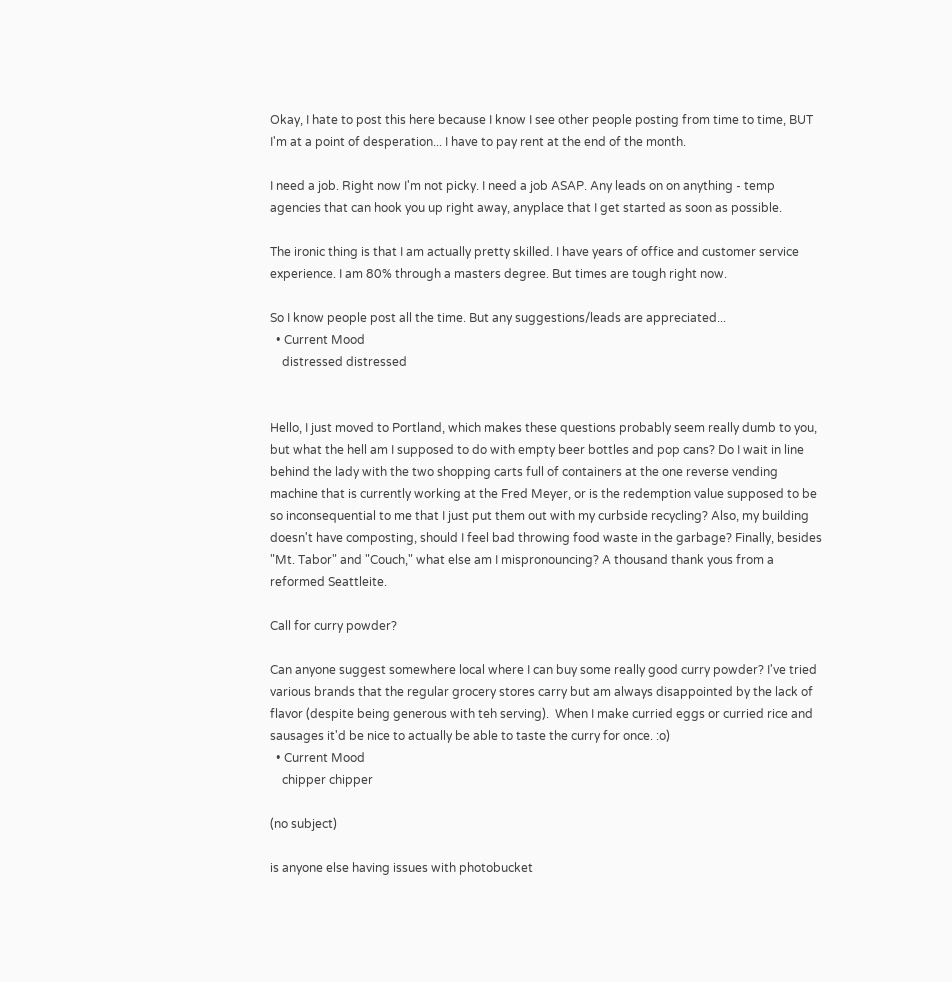Okay, I hate to post this here because I know I see other people posting from time to time, BUT I'm at a point of desperation... I have to pay rent at the end of the month.

I need a job. Right now I'm not picky. I need a job ASAP. Any leads on on anything - temp agencies that can hook you up right away, anyplace that I get started as soon as possible.

The ironic thing is that I am actually pretty skilled. I have years of office and customer service experience. I am 80% through a masters degree. But times are tough right now.

So I know people post all the time. But any suggestions/leads are appreciated...
  • Current Mood
    distressed distressed


Hello, I just moved to Portland, which makes these questions probably seem really dumb to you, but what the hell am I supposed to do with empty beer bottles and pop cans? Do I wait in line behind the lady with the two shopping carts full of containers at the one reverse vending machine that is currently working at the Fred Meyer, or is the redemption value supposed to be so inconsequential to me that I just put them out with my curbside recycling? Also, my building doesn't have composting, should I feel bad throwing food waste in the garbage? Finally, besides "Mt. Tabor" and "Couch," what else am I mispronouncing? A thousand thank yous from a reformed Seattleite.

Call for curry powder?

Can anyone suggest somewhere local where I can buy some really good curry powder? I've tried various brands that the regular grocery stores carry but am always disappointed by the lack of flavor (despite being generous with teh serving).  When I make curried eggs or curried rice and sausages it'd be nice to actually be able to taste the curry for once. :o)
  • Current Mood
    chipper chipper

(no subject)

is anyone else having issues with photobucket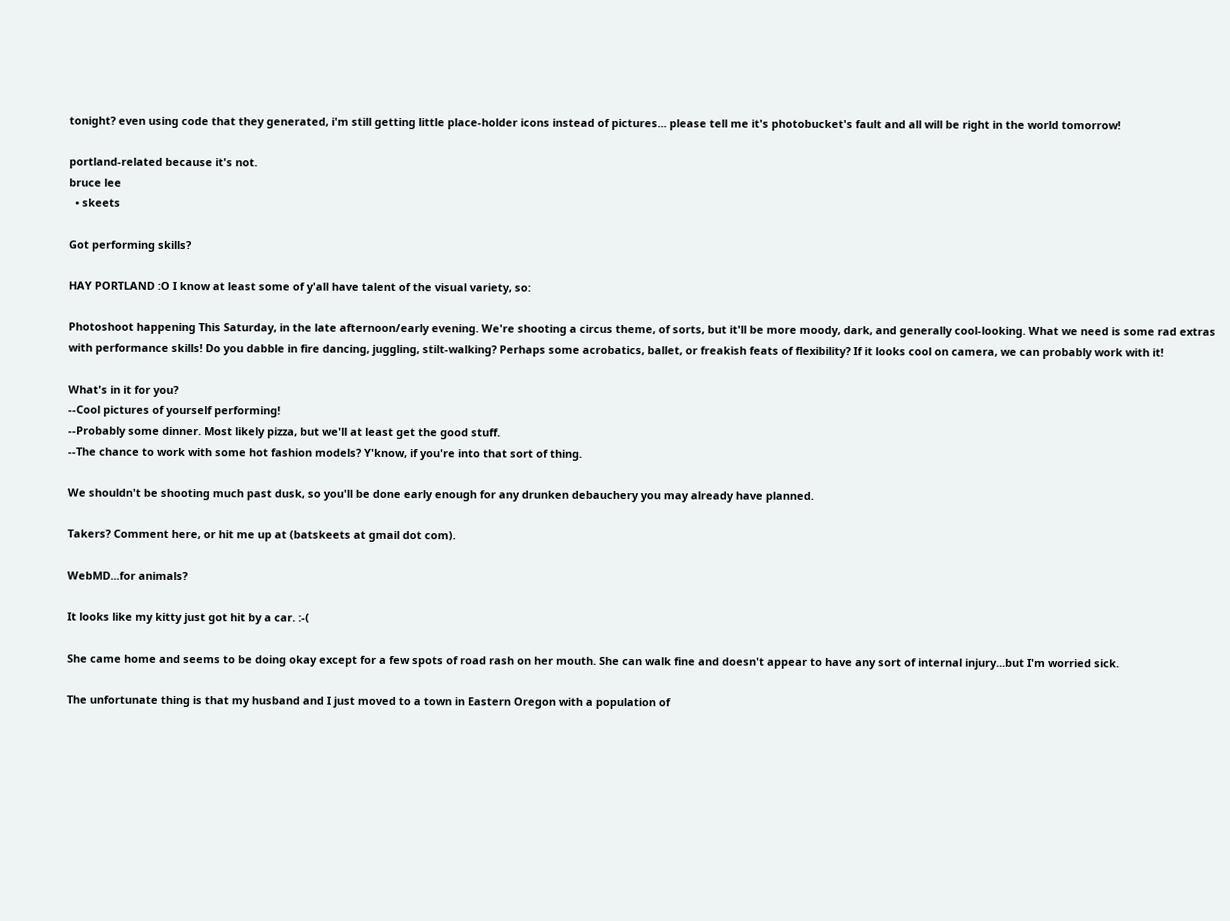tonight? even using code that they generated, i'm still getting little place-holder icons instead of pictures... please tell me it's photobucket's fault and all will be right in the world tomorrow!

portland-related because it's not.
bruce lee
  • skeets

Got performing skills?

HAY PORTLAND :O I know at least some of y'all have talent of the visual variety, so:

Photoshoot happening This Saturday, in the late afternoon/early evening. We're shooting a circus theme, of sorts, but it'll be more moody, dark, and generally cool-looking. What we need is some rad extras with performance skills! Do you dabble in fire dancing, juggling, stilt-walking? Perhaps some acrobatics, ballet, or freakish feats of flexibility? If it looks cool on camera, we can probably work with it!

What's in it for you?
--Cool pictures of yourself performing!
--Probably some dinner. Most likely pizza, but we'll at least get the good stuff.
--The chance to work with some hot fashion models? Y'know, if you're into that sort of thing.

We shouldn't be shooting much past dusk, so you'll be done early enough for any drunken debauchery you may already have planned.

Takers? Comment here, or hit me up at (batskeets at gmail dot com).

WebMD...for animals?

It looks like my kitty just got hit by a car. :-(

She came home and seems to be doing okay except for a few spots of road rash on her mouth. She can walk fine and doesn't appear to have any sort of internal injury...but I'm worried sick.

The unfortunate thing is that my husband and I just moved to a town in Eastern Oregon with a population of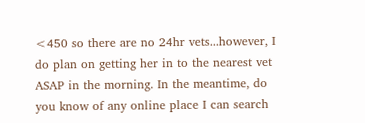<450 so there are no 24hr vets...however, I do plan on getting her in to the nearest vet ASAP in the morning. In the meantime, do you know of any online place I can search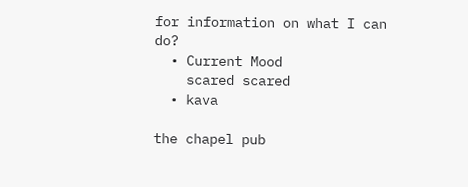for information on what I can do?
  • Current Mood
    scared scared
  • kava

the chapel pub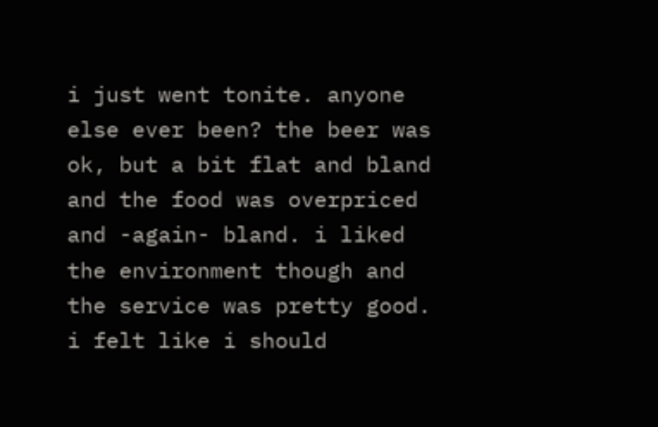i just went tonite. anyone else ever been? the beer was ok, but a bit flat and bland and the food was overpriced and -again- bland. i liked the environment though and the service was pretty good. i felt like i should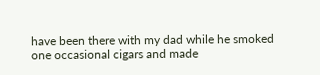have been there with my dad while he smoked one occasional cigars and made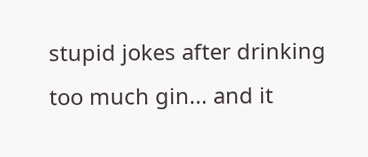stupid jokes after drinking too much gin... and it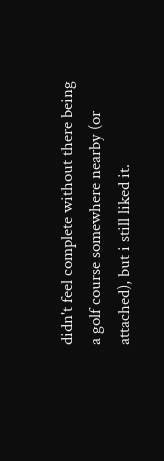didn't feel complete without there being a golf course somewhere nearby (or attached), but i still liked it.